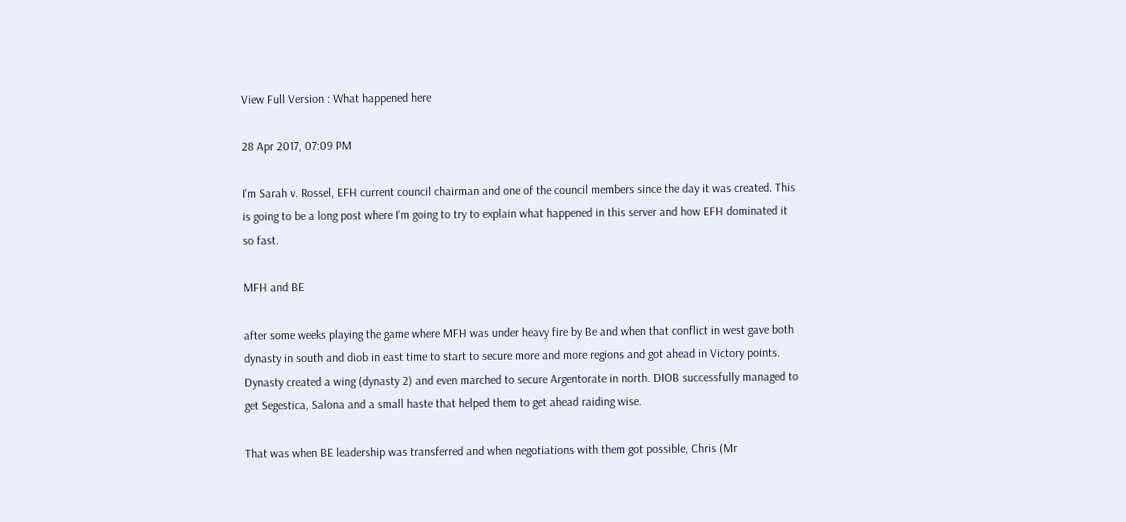View Full Version : What happened here

28 Apr 2017, 07:09 PM

I'm Sarah v. Rossel, EFH current council chairman and one of the council members since the day it was created. This is going to be a long post where I'm going to try to explain what happened in this server and how EFH dominated it so fast.

MFH and BE

after some weeks playing the game where MFH was under heavy fire by Be and when that conflict in west gave both dynasty in south and diob in east time to start to secure more and more regions and got ahead in Victory points. Dynasty created a wing (dynasty 2) and even marched to secure Argentorate in north. DIOB successfully managed to get Segestica, Salona and a small haste that helped them to get ahead raiding wise.

That was when BE leadership was transferred and when negotiations with them got possible, Chris (Mr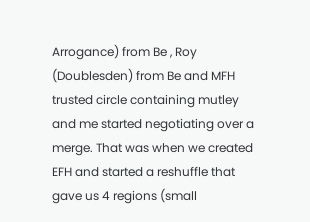Arrogance) from Be , Roy (Doublesden) from Be and MFH trusted circle containing mutley and me started negotiating over a merge. That was when we created EFH and started a reshuffle that gave us 4 regions (small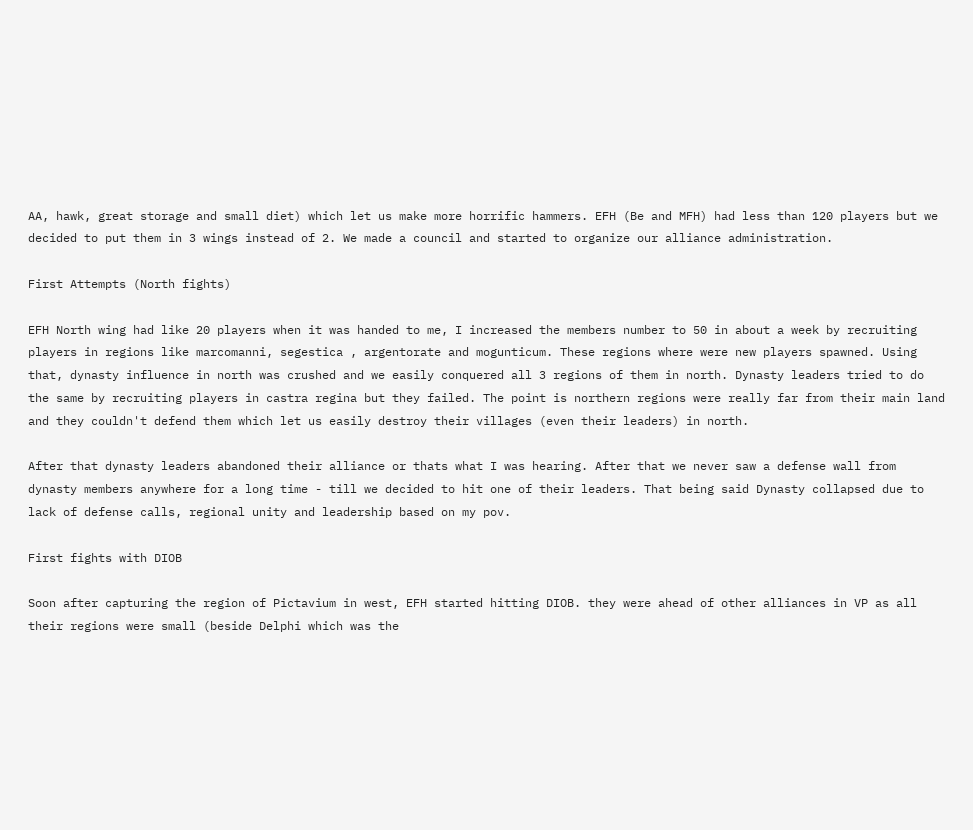AA, hawk, great storage and small diet) which let us make more horrific hammers. EFH (Be and MFH) had less than 120 players but we decided to put them in 3 wings instead of 2. We made a council and started to organize our alliance administration.

First Attempts (North fights)

EFH North wing had like 20 players when it was handed to me, I increased the members number to 50 in about a week by recruiting players in regions like marcomanni, segestica , argentorate and mogunticum. These regions where were new players spawned. Using that, dynasty influence in north was crushed and we easily conquered all 3 regions of them in north. Dynasty leaders tried to do the same by recruiting players in castra regina but they failed. The point is northern regions were really far from their main land and they couldn't defend them which let us easily destroy their villages (even their leaders) in north.

After that dynasty leaders abandoned their alliance or thats what I was hearing. After that we never saw a defense wall from dynasty members anywhere for a long time - till we decided to hit one of their leaders. That being said Dynasty collapsed due to lack of defense calls, regional unity and leadership based on my pov.

First fights with DIOB

Soon after capturing the region of Pictavium in west, EFH started hitting DIOB. they were ahead of other alliances in VP as all their regions were small (beside Delphi which was the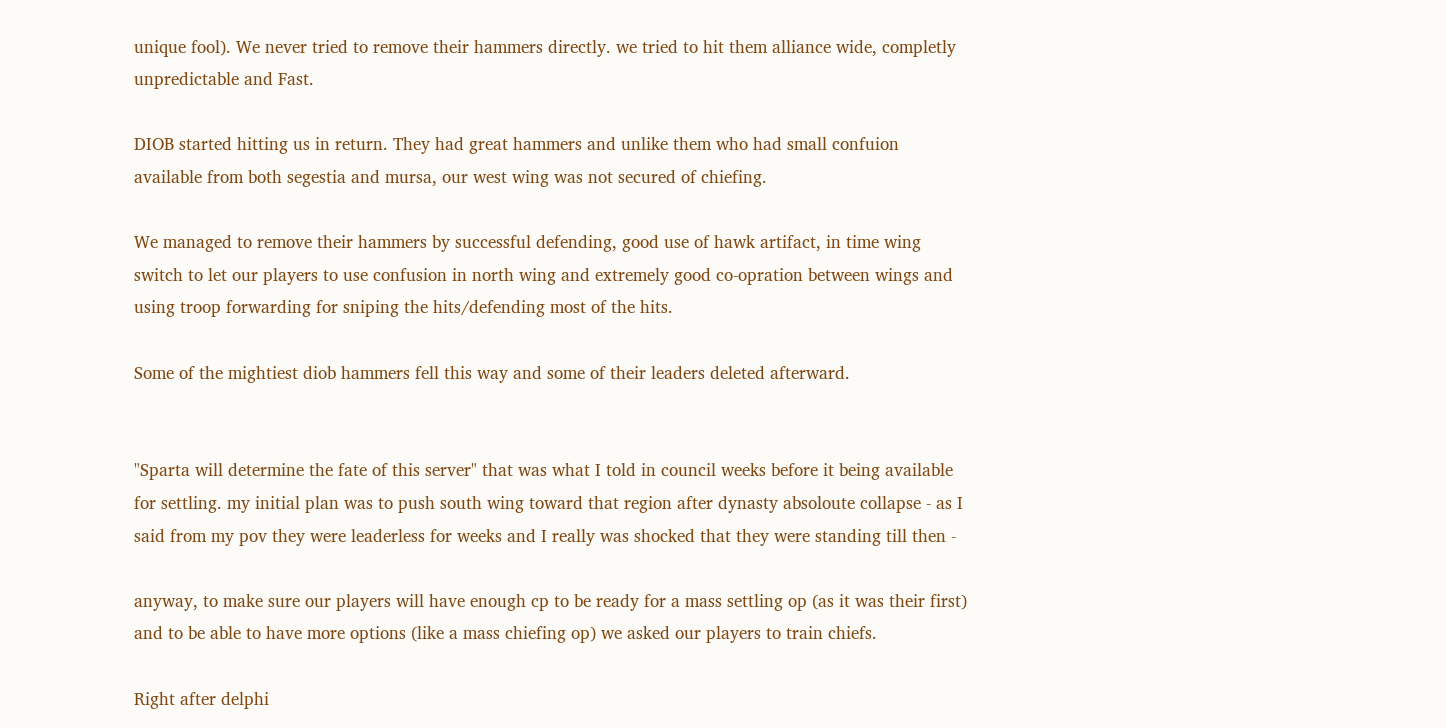unique fool). We never tried to remove their hammers directly. we tried to hit them alliance wide, completly unpredictable and Fast.

DIOB started hitting us in return. They had great hammers and unlike them who had small confuion available from both segestia and mursa, our west wing was not secured of chiefing.

We managed to remove their hammers by successful defending, good use of hawk artifact, in time wing switch to let our players to use confusion in north wing and extremely good co-opration between wings and using troop forwarding for sniping the hits/defending most of the hits.

Some of the mightiest diob hammers fell this way and some of their leaders deleted afterward.


"Sparta will determine the fate of this server" that was what I told in council weeks before it being available for settling. my initial plan was to push south wing toward that region after dynasty absoloute collapse - as I said from my pov they were leaderless for weeks and I really was shocked that they were standing till then -

anyway, to make sure our players will have enough cp to be ready for a mass settling op (as it was their first) and to be able to have more options (like a mass chiefing op) we asked our players to train chiefs.

Right after delphi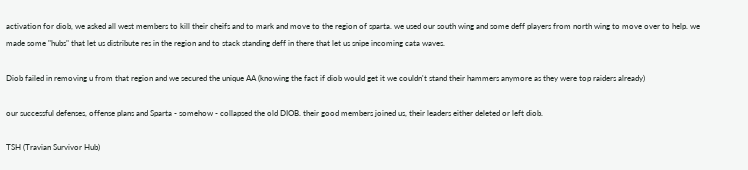activation for diob, we asked all west members to kill their cheifs and to mark and move to the region of sparta. we used our south wing and some deff players from north wing to move over to help. we made some "hubs" that let us distribute res in the region and to stack standing deff in there that let us snipe incoming cata waves.

Diob failed in removing u from that region and we secured the unique AA (knowing the fact if diob would get it we couldn't stand their hammers anymore as they were top raiders already)

our successful defenses, offense plans and Sparta - somehow - collapsed the old DIOB. their good members joined us, their leaders either deleted or left diob.

TSH (Travian Survivor Hub)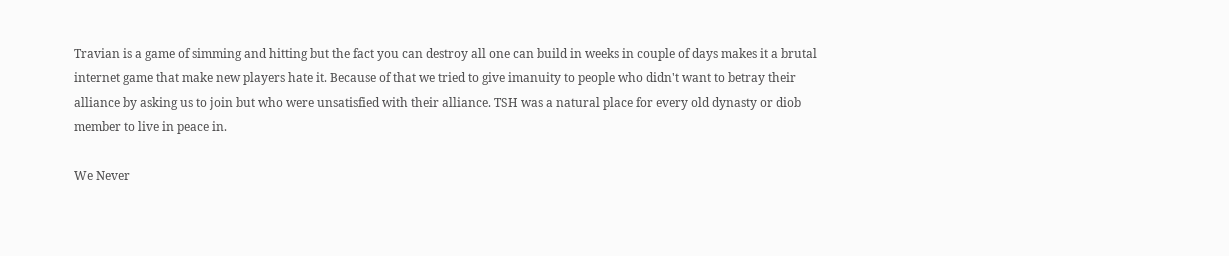Travian is a game of simming and hitting but the fact you can destroy all one can build in weeks in couple of days makes it a brutal internet game that make new players hate it. Because of that we tried to give imanuity to people who didn't want to betray their alliance by asking us to join but who were unsatisfied with their alliance. TSH was a natural place for every old dynasty or diob member to live in peace in.

We Never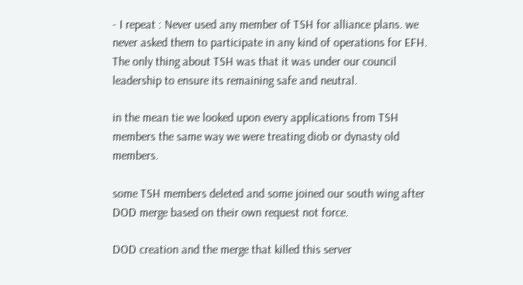- I repeat : Never used any member of TSH for alliance plans. we never asked them to participate in any kind of operations for EFH. The only thing about TSH was that it was under our council leadership to ensure its remaining safe and neutral.

in the mean tie we looked upon every applications from TSH members the same way we were treating diob or dynasty old members.

some TSH members deleted and some joined our south wing after DOD merge based on their own request not force.

DOD creation and the merge that killed this server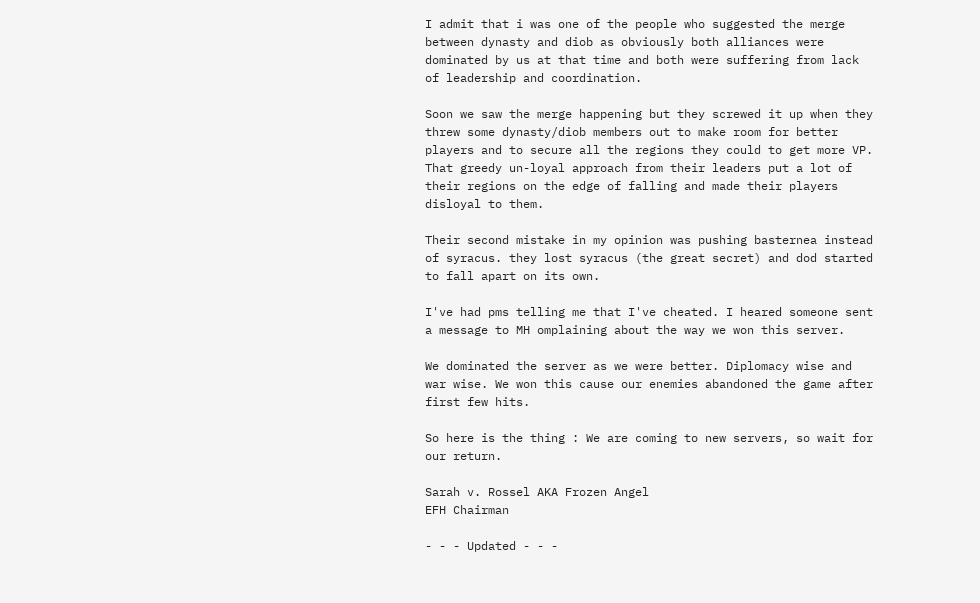I admit that i was one of the people who suggested the merge between dynasty and diob as obviously both alliances were dominated by us at that time and both were suffering from lack of leadership and coordination.

Soon we saw the merge happening but they screwed it up when they threw some dynasty/diob members out to make room for better players and to secure all the regions they could to get more VP. That greedy un-loyal approach from their leaders put a lot of their regions on the edge of falling and made their players disloyal to them.

Their second mistake in my opinion was pushing basternea instead of syracus. they lost syracus (the great secret) and dod started to fall apart on its own.

I've had pms telling me that I've cheated. I heared someone sent a message to MH omplaining about the way we won this server.

We dominated the server as we were better. Diplomacy wise and war wise. We won this cause our enemies abandoned the game after first few hits.

So here is the thing : We are coming to new servers, so wait for our return.

Sarah v. Rossel AKA Frozen Angel
EFH Chairman

- - - Updated - - -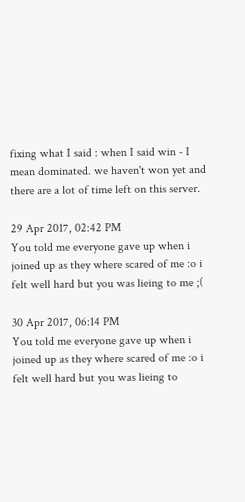fixing what I said : when I said win - I mean dominated. we haven't won yet and there are a lot of time left on this server.

29 Apr 2017, 02:42 PM
You told me everyone gave up when i joined up as they where scared of me :o i felt well hard but you was lieing to me ;(

30 Apr 2017, 06:14 PM
You told me everyone gave up when i joined up as they where scared of me :o i felt well hard but you was lieing to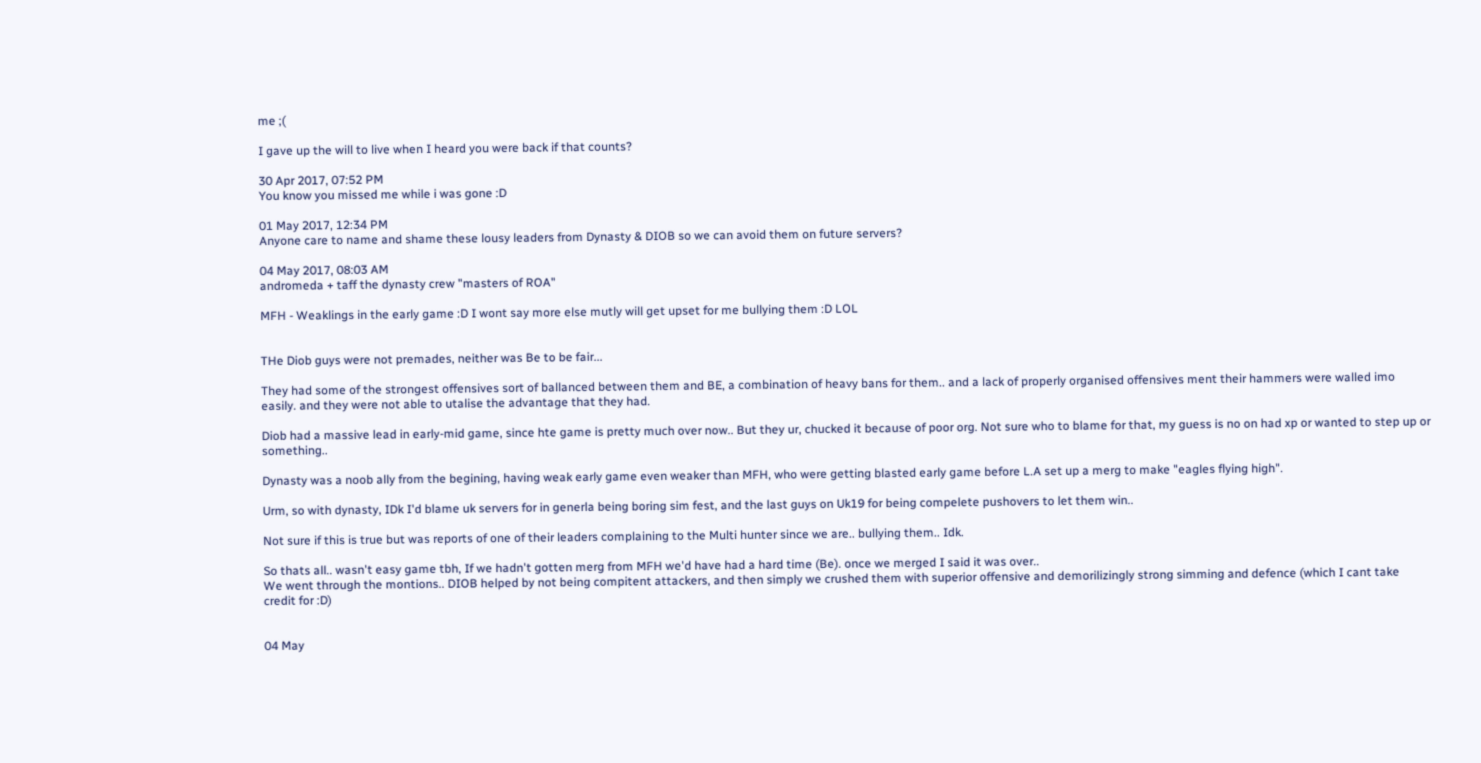me ;(

I gave up the will to live when I heard you were back if that counts?

30 Apr 2017, 07:52 PM
You know you missed me while i was gone :D

01 May 2017, 12:34 PM
Anyone care to name and shame these lousy leaders from Dynasty & DIOB so we can avoid them on future servers?

04 May 2017, 08:03 AM
andromeda + taff the dynasty crew "masters of ROA"

MFH - Weaklings in the early game :D I wont say more else mutly will get upset for me bullying them :D LOL


THe Diob guys were not premades, neither was Be to be fair...

They had some of the strongest offensives sort of ballanced between them and BE, a combination of heavy bans for them.. and a lack of properly organised offensives ment their hammers were walled imo easily. and they were not able to utalise the advantage that they had.

Diob had a massive lead in early-mid game, since hte game is pretty much over now.. But they ur, chucked it because of poor org. Not sure who to blame for that, my guess is no on had xp or wanted to step up or something..

Dynasty was a noob ally from the begining, having weak early game even weaker than MFH, who were getting blasted early game before L.A set up a merg to make "eagles flying high".

Urm, so with dynasty, IDk I'd blame uk servers for in generla being boring sim fest, and the last guys on Uk19 for being compelete pushovers to let them win..

Not sure if this is true but was reports of one of their leaders complaining to the Multi hunter since we are.. bullying them.. Idk.

So thats all.. wasn't easy game tbh, If we hadn't gotten merg from MFH we'd have had a hard time (Be). once we merged I said it was over..
We went through the montions.. DIOB helped by not being compitent attackers, and then simply we crushed them with superior offensive and demorilizingly strong simming and defence (which I cant take credit for :D)


04 May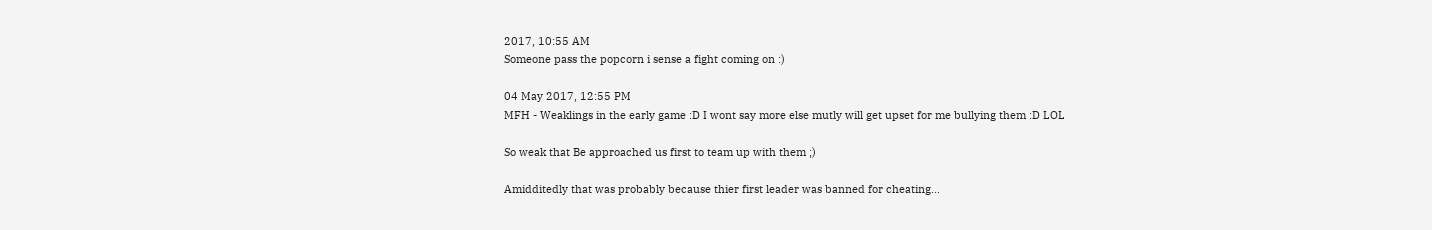2017, 10:55 AM
Someone pass the popcorn i sense a fight coming on :)

04 May 2017, 12:55 PM
MFH - Weaklings in the early game :D I wont say more else mutly will get upset for me bullying them :D LOL

So weak that Be approached us first to team up with them ;)

Amidditedly that was probably because thier first leader was banned for cheating...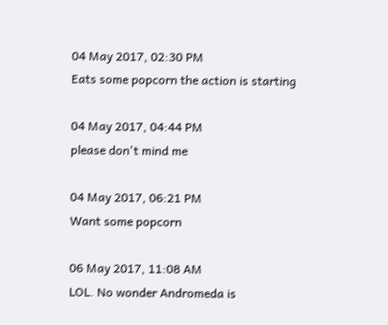04 May 2017, 02:30 PM
Eats some popcorn the action is starting

04 May 2017, 04:44 PM
please don't mind me

04 May 2017, 06:21 PM
Want some popcorn

06 May 2017, 11:08 AM
LOL. No wonder Andromeda is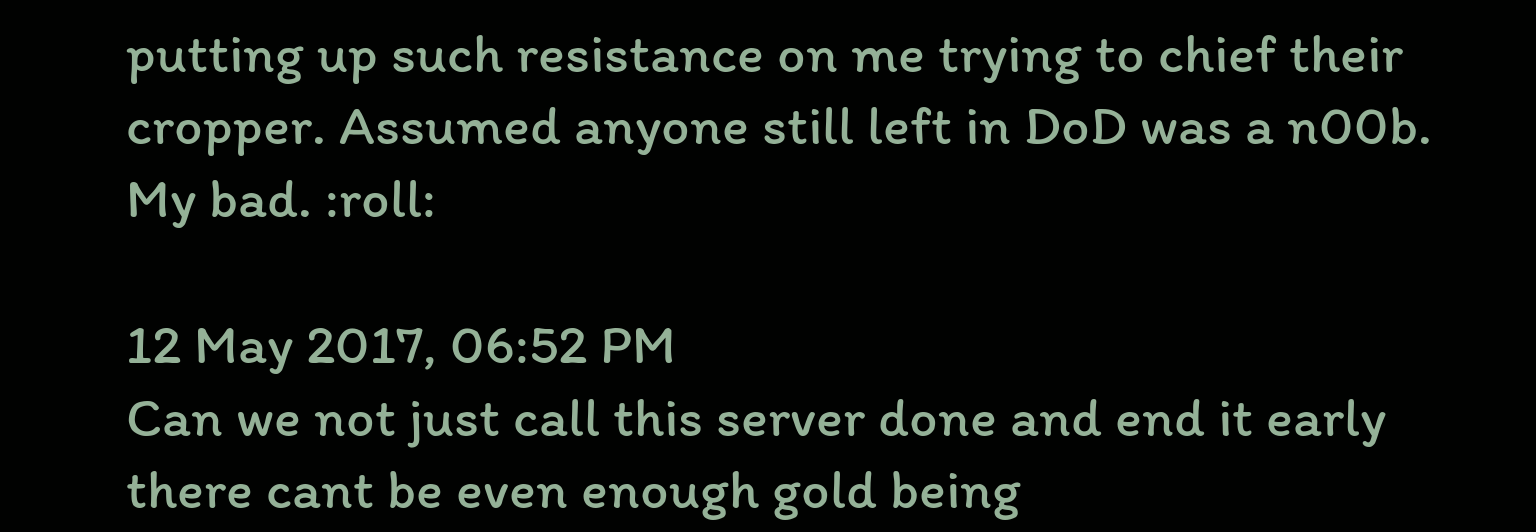putting up such resistance on me trying to chief their cropper. Assumed anyone still left in DoD was a n00b. My bad. :roll:

12 May 2017, 06:52 PM
Can we not just call this server done and end it early there cant be even enough gold being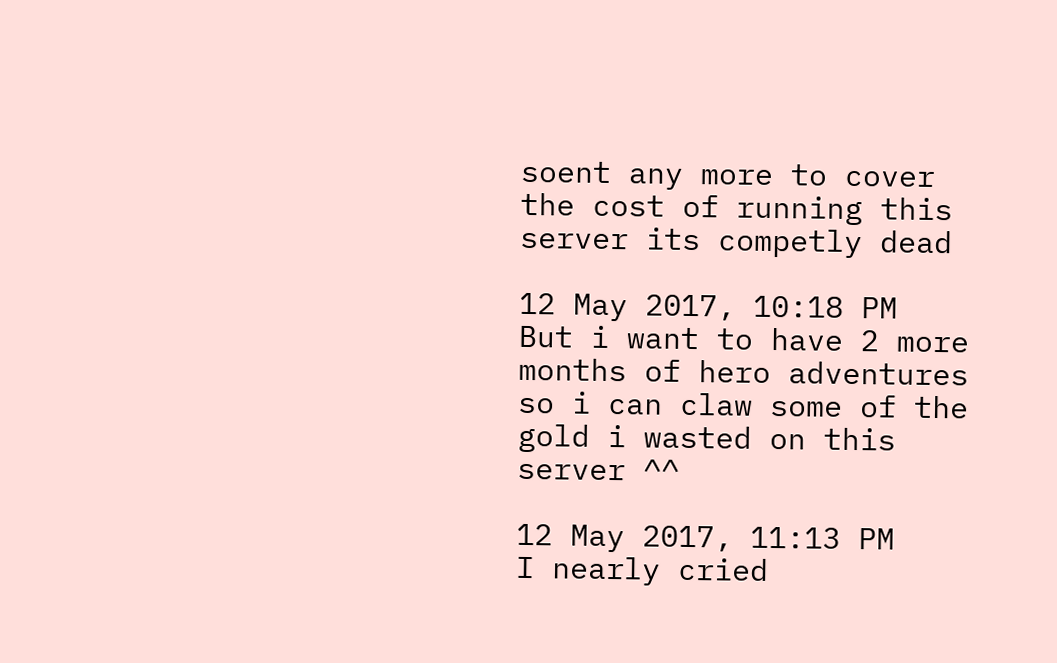soent any more to cover the cost of running this server its competly dead

12 May 2017, 10:18 PM
But i want to have 2 more months of hero adventures so i can claw some of the gold i wasted on this server ^^

12 May 2017, 11:13 PM
I nearly cried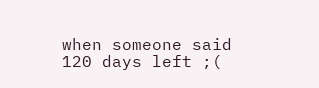when someone said 120 days left ;(